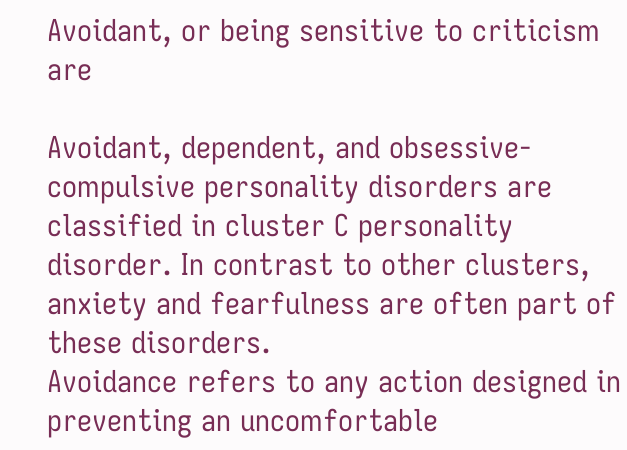Avoidant, or being sensitive to criticism are

Avoidant, dependent, and obsessive-compulsive personality disorders are classified in cluster C personality disorder. In contrast to other clusters, anxiety and fearfulness are often part of these disorders.
Avoidance refers to any action designed in preventing an uncomfortable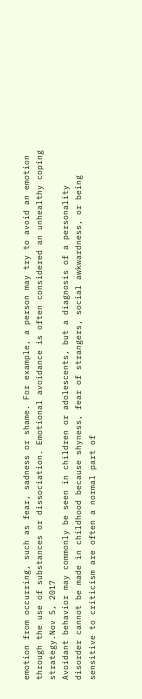emotion from occurring, such as fear, sadness or shame. For example, a person may try to avoid an emotion through the use of substances or dissociation. Emotional avoidance is often considered an unhealthy coping strategy.Nov 5, 2017
Avoidant behavior may commonly be seen in children or adolescents, but a diagnosis of a personality disorder cannot be made in childhood because shyness, fear of strangers, social awkwardness, or being sensitive to criticism are often a normal part of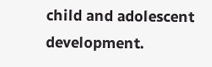child and adolescent development.